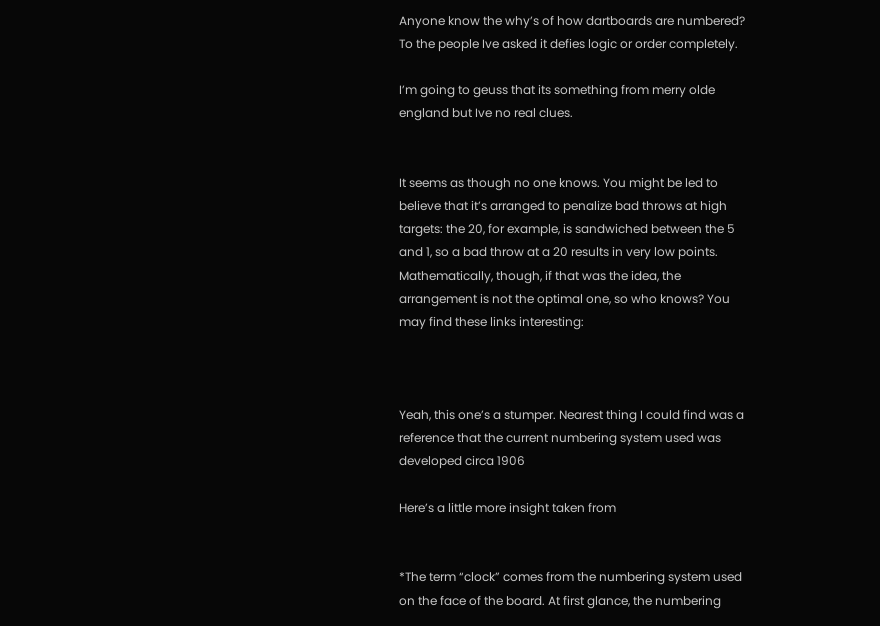Anyone know the why’s of how dartboards are numbered? To the people Ive asked it defies logic or order completely.

I’m going to geuss that its something from merry olde england but Ive no real clues.


It seems as though no one knows. You might be led to believe that it’s arranged to penalize bad throws at high targets: the 20, for example, is sandwiched between the 5 and 1, so a bad throw at a 20 results in very low points. Mathematically, though, if that was the idea, the arrangement is not the optimal one, so who knows? You may find these links interesting:



Yeah, this one’s a stumper. Nearest thing I could find was a reference that the current numbering system used was developed circa 1906

Here’s a little more insight taken from


*The term “clock” comes from the numbering system used on the face of the board. At first glance, the numbering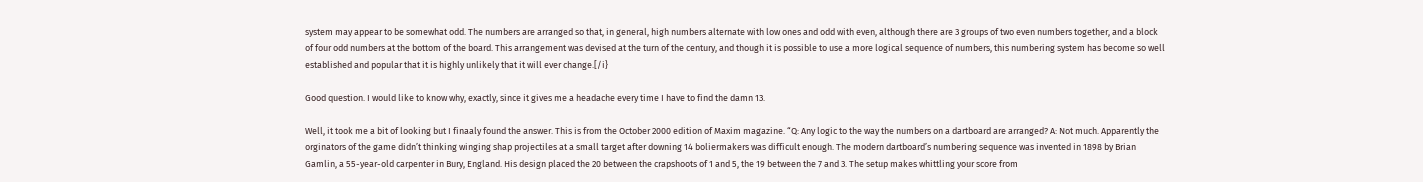system may appear to be somewhat odd. The numbers are arranged so that, in general, high numbers alternate with low ones and odd with even, although there are 3 groups of two even numbers together, and a block of four odd numbers at the bottom of the board. This arrangement was devised at the turn of the century, and though it is possible to use a more logical sequence of numbers, this numbering system has become so well established and popular that it is highly unlikely that it will ever change.[/i}

Good question. I would like to know why, exactly, since it gives me a headache every time I have to find the damn 13.

Well, it took me a bit of looking but I finaaly found the answer. This is from the October 2000 edition of Maxim magazine. “Q: Any logic to the way the numbers on a dartboard are arranged? A: Not much. Apparently the orginators of the game didn’t thinking winging shap projectiles at a small target after downing 14 boliermakers was difficult enough. The modern dartboard’s numbering sequence was invented in 1898 by Brian Gamlin, a 55-year-old carpenter in Bury, England. His design placed the 20 between the crapshoots of 1 and 5, the 19 between the 7 and 3. The setup makes whittling your score from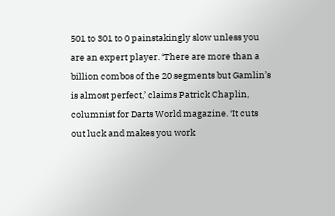501 to 301 to 0 painstakingly slow unless you are an expert player. ‘There are more than a billion combos of the 20 segments but Gamlin’s is almost perfect,’ claims Patrick Chaplin, columnist for Darts World magazine. ‘It cuts out luck and makes you work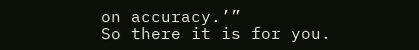on accuracy.’”
So there it is for you.